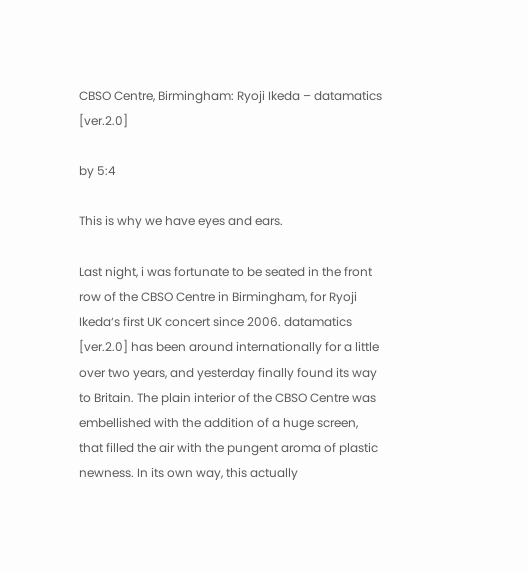CBSO Centre, Birmingham: Ryoji Ikeda – datamatics [ver.2.0]

by 5:4

This is why we have eyes and ears.

Last night, i was fortunate to be seated in the front row of the CBSO Centre in Birmingham, for Ryoji Ikeda‘s first UK concert since 2006. datamatics [ver.2.0] has been around internationally for a little over two years, and yesterday finally found its way to Britain. The plain interior of the CBSO Centre was embellished with the addition of a huge screen, that filled the air with the pungent aroma of plastic newness. In its own way, this actually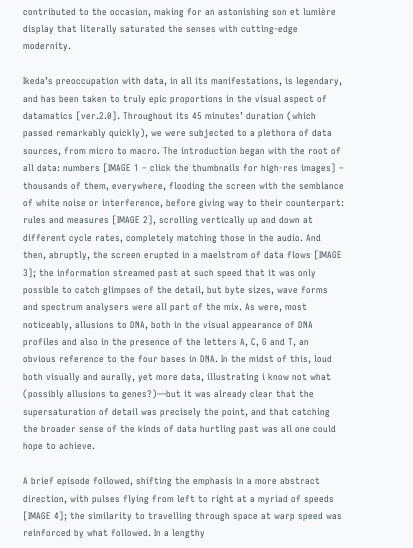contributed to the occasion, making for an astonishing son et lumière display that literally saturated the senses with cutting-edge modernity.

Ikeda’s preoccupation with data, in all its manifestations, is legendary, and has been taken to truly epic proportions in the visual aspect of datamatics [ver.2.0]. Throughout its 45 minutes’ duration (which passed remarkably quickly), we were subjected to a plethora of data sources, from micro to macro. The introduction began with the root of all data: numbers [IMAGE 1 – click the thumbnails for high-res images] – thousands of them, everywhere, flooding the screen with the semblance of white noise or interference, before giving way to their counterpart: rules and measures [IMAGE 2], scrolling vertically up and down at different cycle rates, completely matching those in the audio. And then, abruptly, the screen erupted in a maelstrom of data flows [IMAGE 3]; the information streamed past at such speed that it was only possible to catch glimpses of the detail, but byte sizes, wave forms and spectrum analysers were all part of the mix. As were, most noticeably, allusions to DNA, both in the visual appearance of DNA profiles and also in the presence of the letters A, C, G and T, an obvious reference to the four bases in DNA. In the midst of this, loud both visually and aurally, yet more data, illustrating i know not what (possibly allusions to genes?)—but it was already clear that the supersaturation of detail was precisely the point, and that catching the broader sense of the kinds of data hurtling past was all one could hope to achieve.

A brief episode followed, shifting the emphasis in a more abstract direction, with pulses flying from left to right at a myriad of speeds [IMAGE 4]; the similarity to travelling through space at warp speed was reinforced by what followed. In a lengthy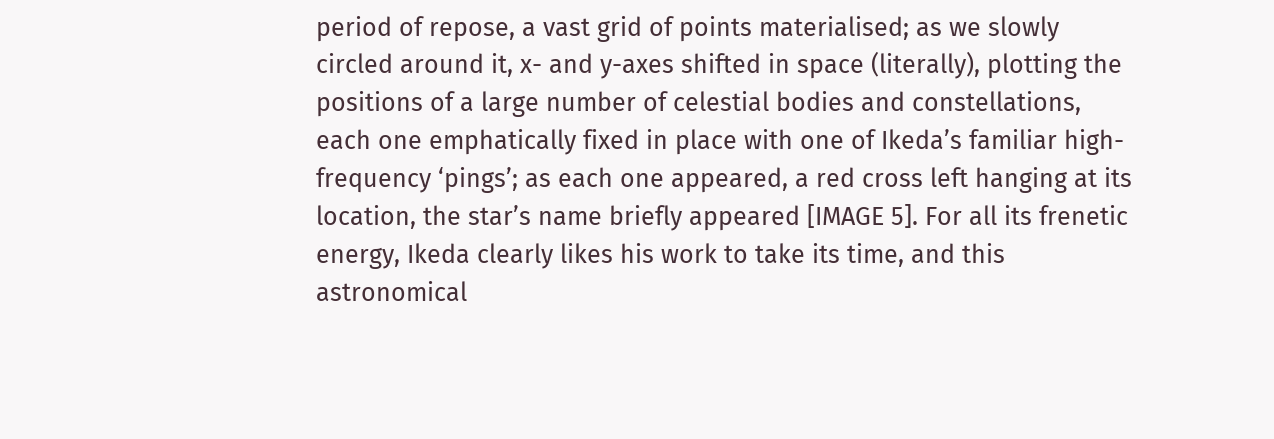period of repose, a vast grid of points materialised; as we slowly circled around it, x- and y-axes shifted in space (literally), plotting the positions of a large number of celestial bodies and constellations, each one emphatically fixed in place with one of Ikeda’s familiar high-frequency ‘pings’; as each one appeared, a red cross left hanging at its location, the star’s name briefly appeared [IMAGE 5]. For all its frenetic energy, Ikeda clearly likes his work to take its time, and this astronomical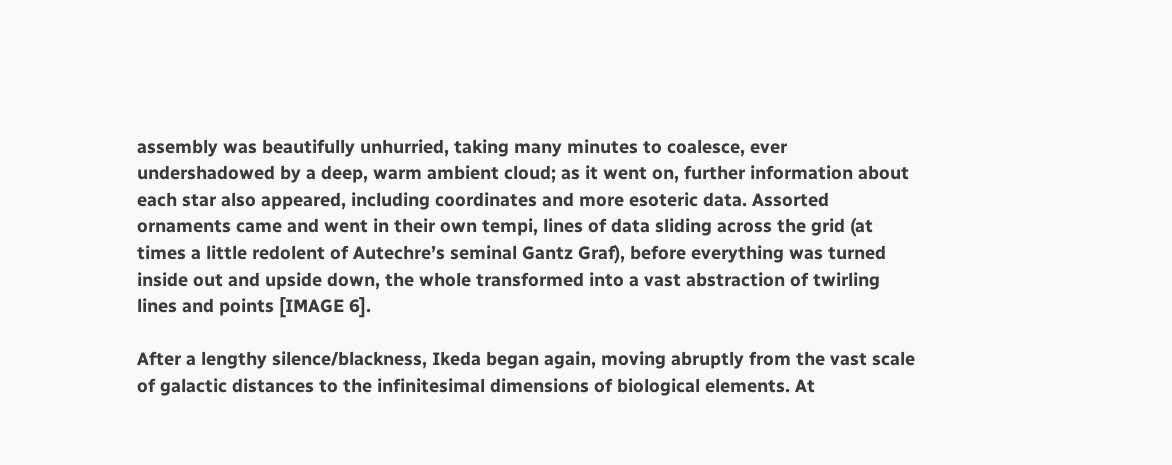assembly was beautifully unhurried, taking many minutes to coalesce, ever undershadowed by a deep, warm ambient cloud; as it went on, further information about each star also appeared, including coordinates and more esoteric data. Assorted ornaments came and went in their own tempi, lines of data sliding across the grid (at times a little redolent of Autechre’s seminal Gantz Graf), before everything was turned inside out and upside down, the whole transformed into a vast abstraction of twirling lines and points [IMAGE 6].

After a lengthy silence/blackness, Ikeda began again, moving abruptly from the vast scale of galactic distances to the infinitesimal dimensions of biological elements. At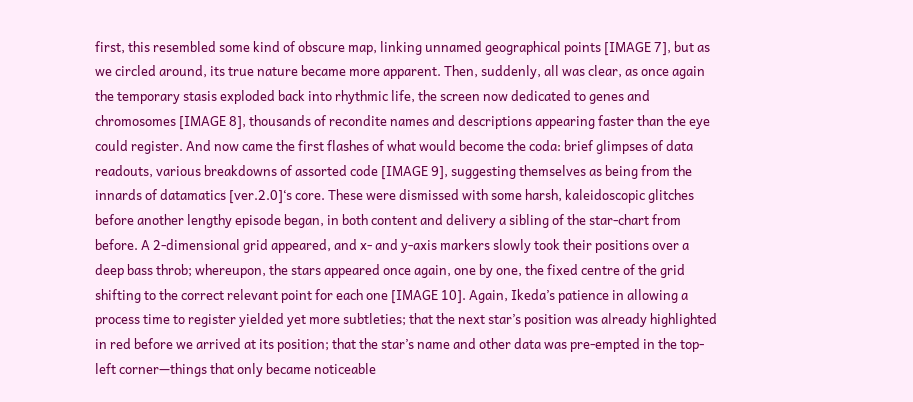first, this resembled some kind of obscure map, linking unnamed geographical points [IMAGE 7], but as we circled around, its true nature became more apparent. Then, suddenly, all was clear, as once again the temporary stasis exploded back into rhythmic life, the screen now dedicated to genes and chromosomes [IMAGE 8], thousands of recondite names and descriptions appearing faster than the eye could register. And now came the first flashes of what would become the coda: brief glimpses of data readouts, various breakdowns of assorted code [IMAGE 9], suggesting themselves as being from the innards of datamatics [ver.2.0]‘s core. These were dismissed with some harsh, kaleidoscopic glitches before another lengthy episode began, in both content and delivery a sibling of the star-chart from before. A 2-dimensional grid appeared, and x- and y-axis markers slowly took their positions over a deep bass throb; whereupon, the stars appeared once again, one by one, the fixed centre of the grid shifting to the correct relevant point for each one [IMAGE 10]. Again, Ikeda’s patience in allowing a process time to register yielded yet more subtleties; that the next star’s position was already highlighted in red before we arrived at its position; that the star’s name and other data was pre-empted in the top-left corner—things that only became noticeable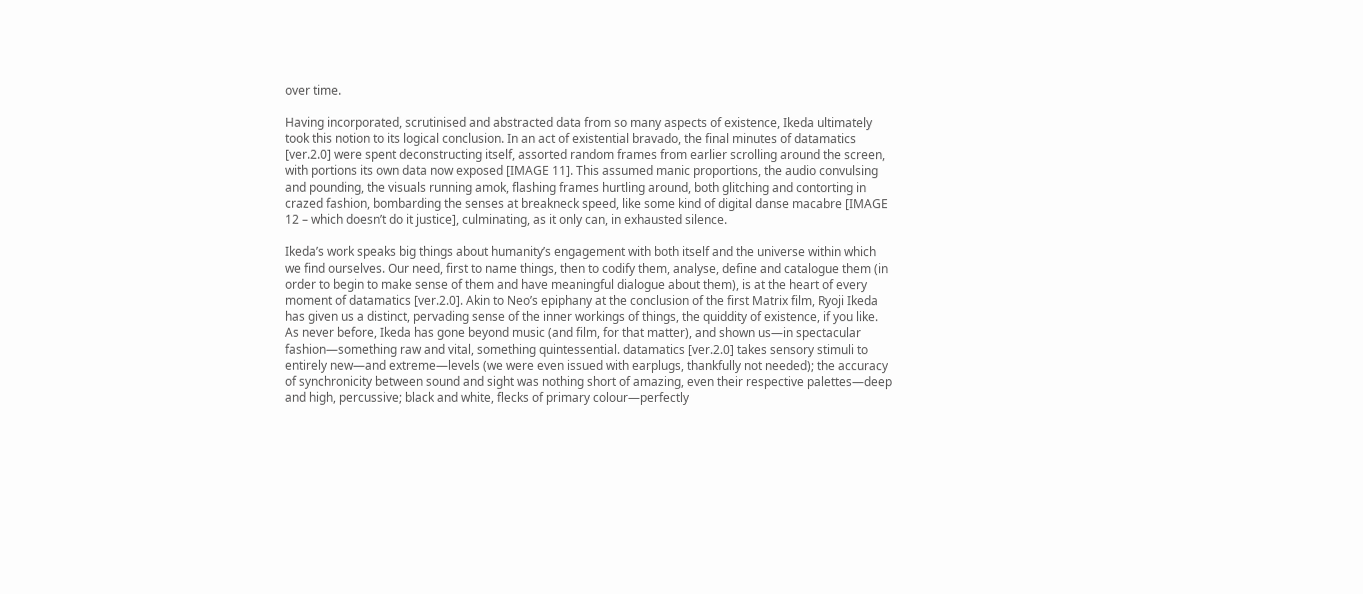over time.

Having incorporated, scrutinised and abstracted data from so many aspects of existence, Ikeda ultimately took this notion to its logical conclusion. In an act of existential bravado, the final minutes of datamatics [ver.2.0] were spent deconstructing itself, assorted random frames from earlier scrolling around the screen, with portions its own data now exposed [IMAGE 11]. This assumed manic proportions, the audio convulsing and pounding, the visuals running amok, flashing frames hurtling around, both glitching and contorting in crazed fashion, bombarding the senses at breakneck speed, like some kind of digital danse macabre [IMAGE 12 – which doesn’t do it justice], culminating, as it only can, in exhausted silence.

Ikeda’s work speaks big things about humanity’s engagement with both itself and the universe within which we find ourselves. Our need, first to name things, then to codify them, analyse, define and catalogue them (in order to begin to make sense of them and have meaningful dialogue about them), is at the heart of every moment of datamatics [ver.2.0]. Akin to Neo’s epiphany at the conclusion of the first Matrix film, Ryoji Ikeda has given us a distinct, pervading sense of the inner workings of things, the quiddity of existence, if you like. As never before, Ikeda has gone beyond music (and film, for that matter), and shown us—in spectacular fashion—something raw and vital, something quintessential. datamatics [ver.2.0] takes sensory stimuli to entirely new—and extreme—levels (we were even issued with earplugs, thankfully not needed); the accuracy of synchronicity between sound and sight was nothing short of amazing, even their respective palettes—deep and high, percussive; black and white, flecks of primary colour—perfectly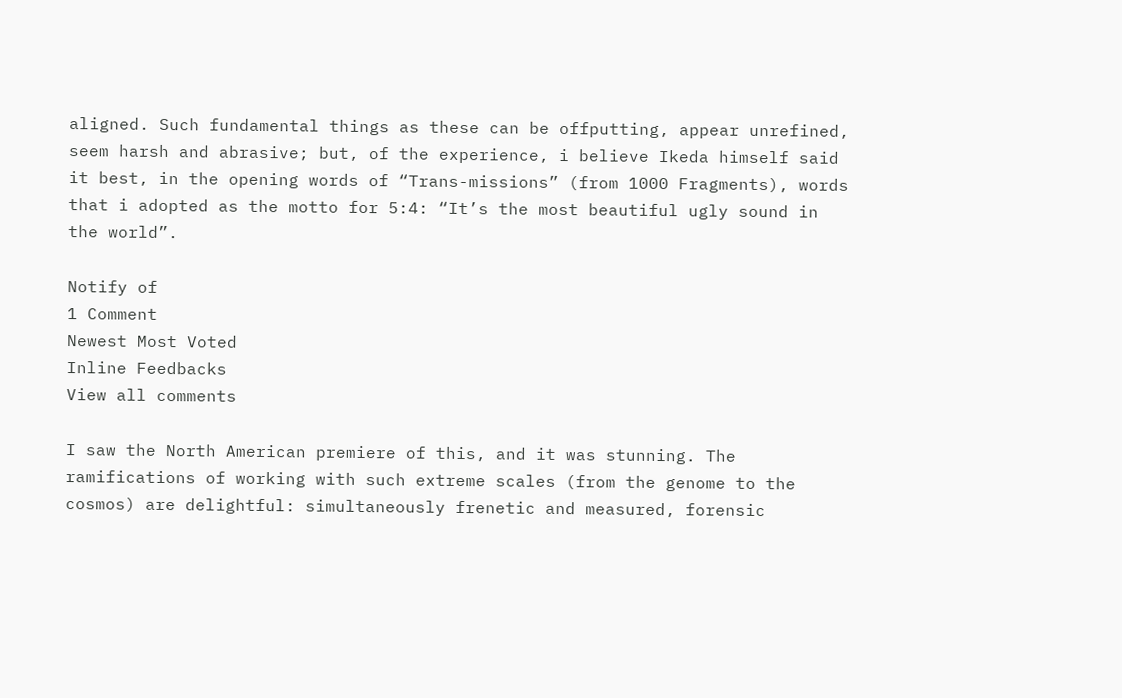aligned. Such fundamental things as these can be offputting, appear unrefined, seem harsh and abrasive; but, of the experience, i believe Ikeda himself said it best, in the opening words of “Trans-missions” (from 1000 Fragments), words that i adopted as the motto for 5:4: “It’s the most beautiful ugly sound in the world”.

Notify of
1 Comment
Newest Most Voted
Inline Feedbacks
View all comments

I saw the North American premiere of this, and it was stunning. The ramifications of working with such extreme scales (from the genome to the cosmos) are delightful: simultaneously frenetic and measured, forensic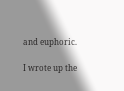and euphoric.

I wrote up the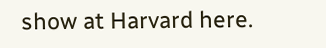show at Harvard here.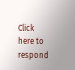Click here to respond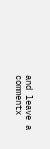and leave a commentx